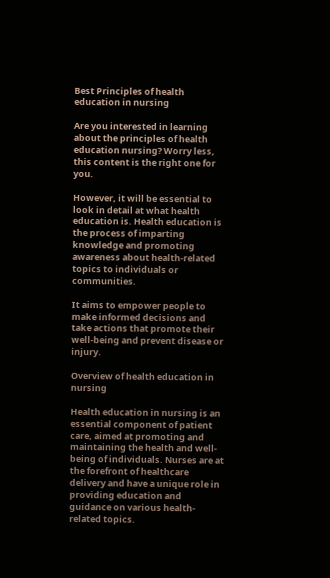Best Principles of health education in nursing

Are you interested in learning about the principles of health education nursing? Worry less, this content is the right one for you.

However, it will be essential to look in detail at what health education is. Health education is the process of imparting knowledge and promoting awareness about health-related topics to individuals or communities.

It aims to empower people to make informed decisions and take actions that promote their well-being and prevent disease or injury.

Overview of health education in nursing

Health education in nursing is an essential component of patient care, aimed at promoting and maintaining the health and well-being of individuals. Nurses are at the forefront of healthcare delivery and have a unique role in providing education and guidance on various health-related topics.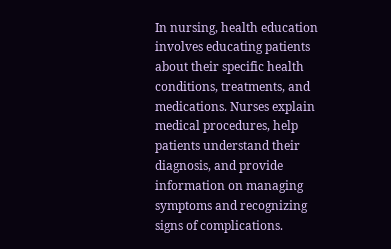In nursing, health education involves educating patients about their specific health conditions, treatments, and medications. Nurses explain medical procedures, help patients understand their diagnosis, and provide information on managing symptoms and recognizing signs of complications.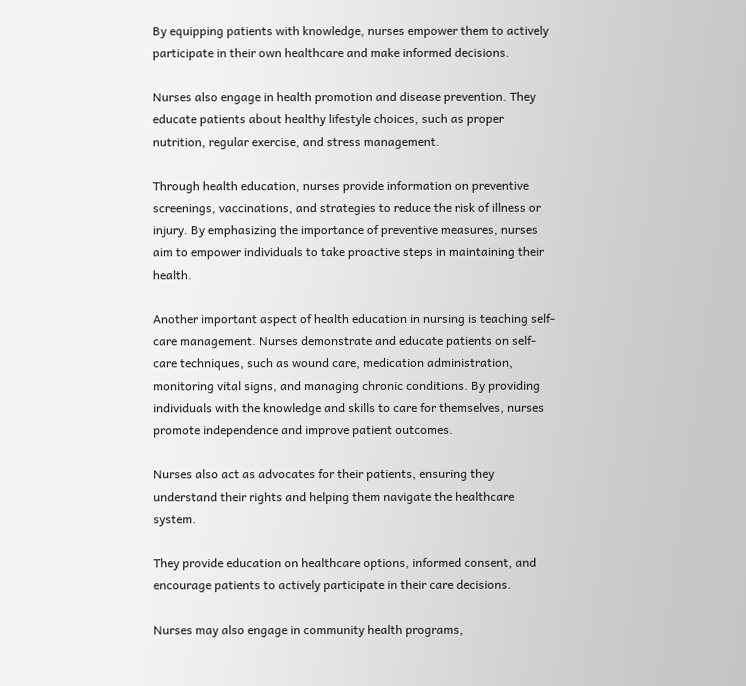By equipping patients with knowledge, nurses empower them to actively participate in their own healthcare and make informed decisions.

Nurses also engage in health promotion and disease prevention. They educate patients about healthy lifestyle choices, such as proper nutrition, regular exercise, and stress management.

Through health education, nurses provide information on preventive screenings, vaccinations, and strategies to reduce the risk of illness or injury. By emphasizing the importance of preventive measures, nurses aim to empower individuals to take proactive steps in maintaining their health.

Another important aspect of health education in nursing is teaching self-care management. Nurses demonstrate and educate patients on self-care techniques, such as wound care, medication administration, monitoring vital signs, and managing chronic conditions. By providing individuals with the knowledge and skills to care for themselves, nurses promote independence and improve patient outcomes.

Nurses also act as advocates for their patients, ensuring they understand their rights and helping them navigate the healthcare system.

They provide education on healthcare options, informed consent, and encourage patients to actively participate in their care decisions.

Nurses may also engage in community health programs,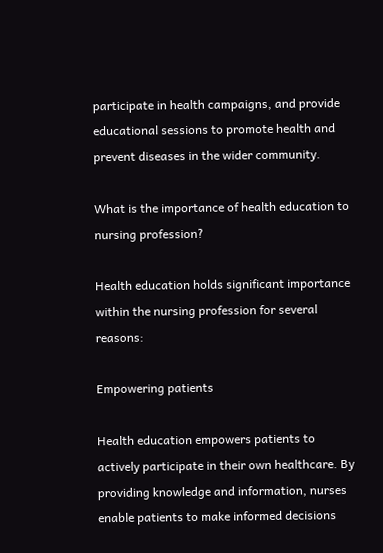participate in health campaigns, and provide educational sessions to promote health and prevent diseases in the wider community.

What is the importance of health education to nursing profession?

Health education holds significant importance within the nursing profession for several reasons:

Empowering patients

Health education empowers patients to actively participate in their own healthcare. By providing knowledge and information, nurses enable patients to make informed decisions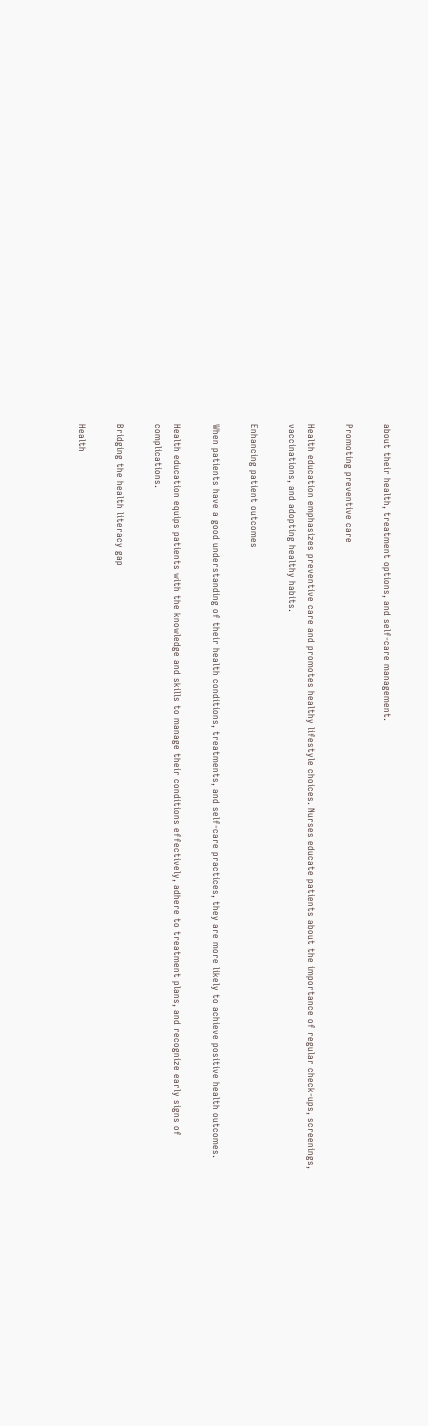about their health, treatment options, and self-care management.

Promoting preventive care

Health education emphasizes preventive care and promotes healthy lifestyle choices. Nurses educate patients about the importance of regular check-ups, screenings, vaccinations, and adopting healthy habits.

Enhancing patient outcomes

When patients have a good understanding of their health conditions, treatments, and self-care practices, they are more likely to achieve positive health outcomes.

Health education equips patients with the knowledge and skills to manage their conditions effectively, adhere to treatment plans, and recognize early signs of complications.

Bridging the health literacy gap

Health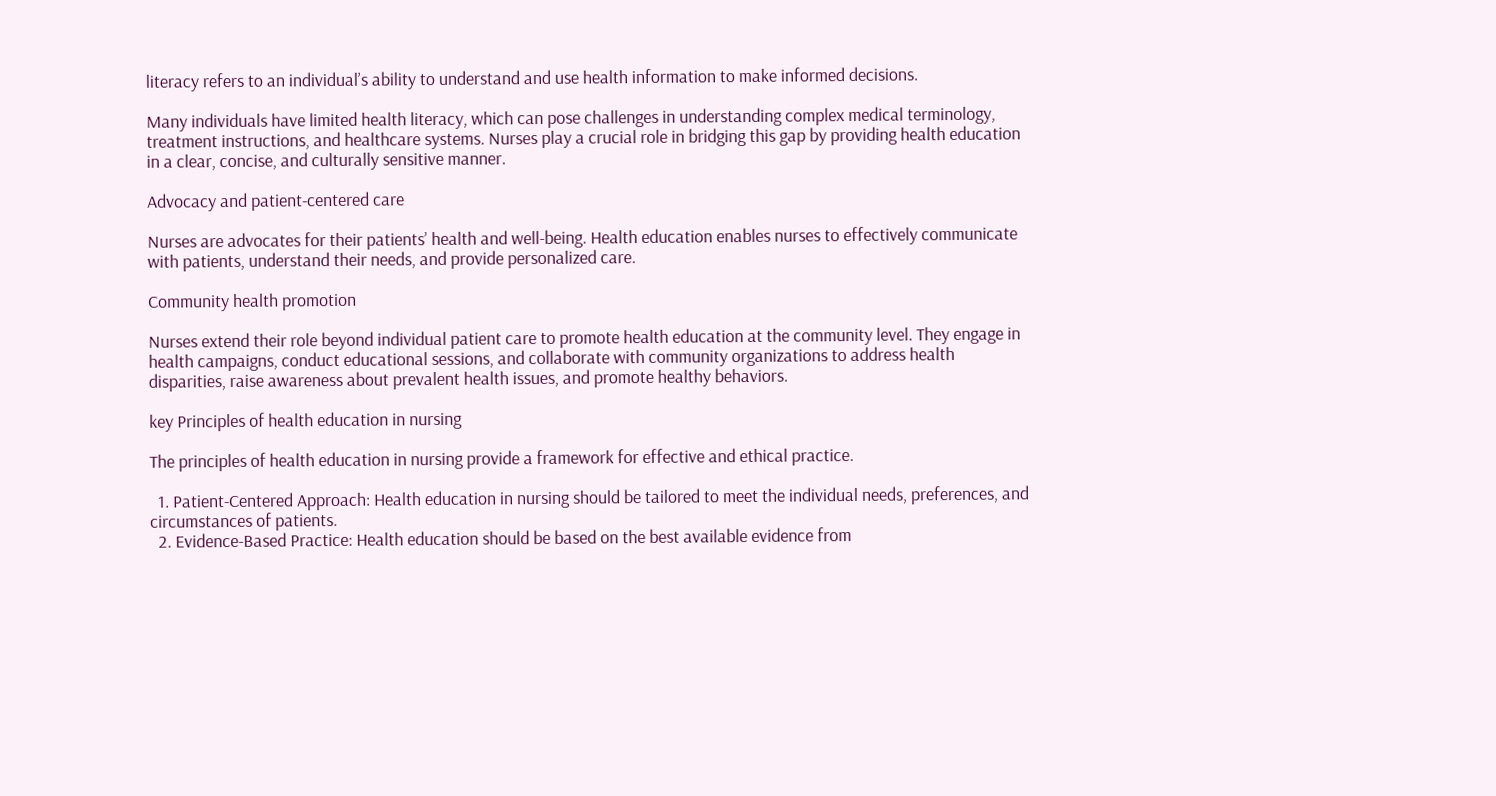literacy refers to an individual’s ability to understand and use health information to make informed decisions.

Many individuals have limited health literacy, which can pose challenges in understanding complex medical terminology, treatment instructions, and healthcare systems. Nurses play a crucial role in bridging this gap by providing health education in a clear, concise, and culturally sensitive manner.

Advocacy and patient-centered care

Nurses are advocates for their patients’ health and well-being. Health education enables nurses to effectively communicate with patients, understand their needs, and provide personalized care.

Community health promotion

Nurses extend their role beyond individual patient care to promote health education at the community level. They engage in health campaigns, conduct educational sessions, and collaborate with community organizations to address health disparities, raise awareness about prevalent health issues, and promote healthy behaviors.

key Principles of health education in nursing

The principles of health education in nursing provide a framework for effective and ethical practice.

  1. Patient-Centered Approach: Health education in nursing should be tailored to meet the individual needs, preferences, and circumstances of patients.
  2. Evidence-Based Practice: Health education should be based on the best available evidence from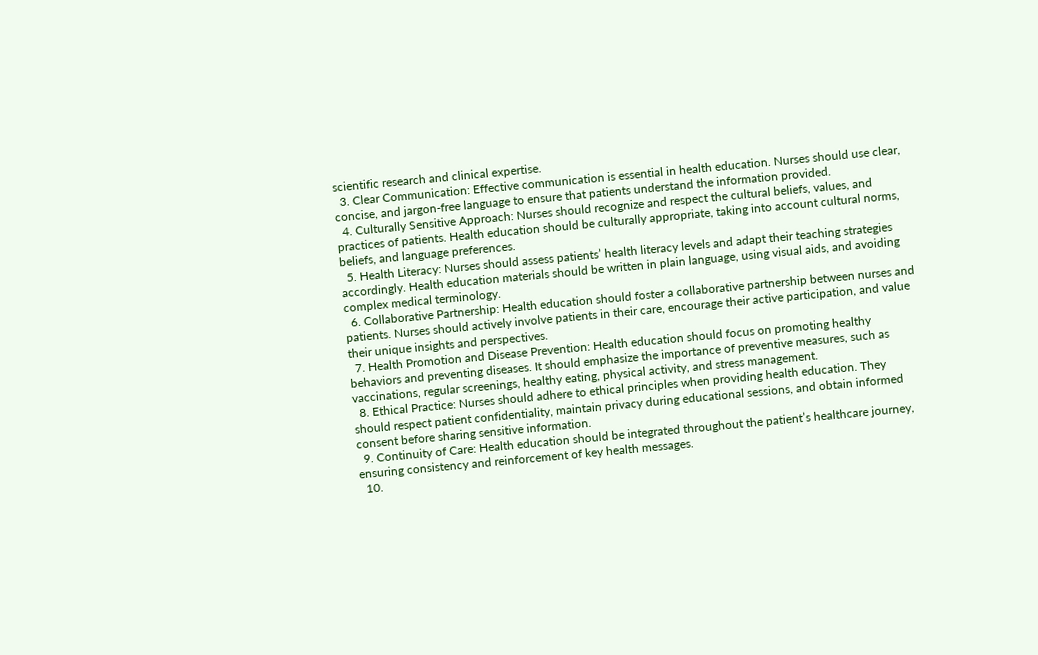scientific research and clinical expertise.
  3. Clear Communication: Effective communication is essential in health education. Nurses should use clear, concise, and jargon-free language to ensure that patients understand the information provided.
  4. Culturally Sensitive Approach: Nurses should recognize and respect the cultural beliefs, values, and practices of patients. Health education should be culturally appropriate, taking into account cultural norms, beliefs, and language preferences.
  5. Health Literacy: Nurses should assess patients’ health literacy levels and adapt their teaching strategies accordingly. Health education materials should be written in plain language, using visual aids, and avoiding complex medical terminology.
  6. Collaborative Partnership: Health education should foster a collaborative partnership between nurses and patients. Nurses should actively involve patients in their care, encourage their active participation, and value their unique insights and perspectives.
  7. Health Promotion and Disease Prevention: Health education should focus on promoting healthy behaviors and preventing diseases. It should emphasize the importance of preventive measures, such as vaccinations, regular screenings, healthy eating, physical activity, and stress management.
  8. Ethical Practice: Nurses should adhere to ethical principles when providing health education. They should respect patient confidentiality, maintain privacy during educational sessions, and obtain informed consent before sharing sensitive information.
  9. Continuity of Care: Health education should be integrated throughout the patient’s healthcare journey, ensuring consistency and reinforcement of key health messages.
  10.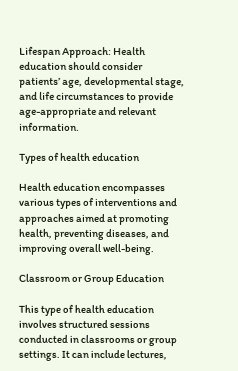Lifespan Approach: Health education should consider patients’ age, developmental stage, and life circumstances to provide age-appropriate and relevant information.

Types of health education

Health education encompasses various types of interventions and approaches aimed at promoting health, preventing diseases, and improving overall well-being.

Classroom or Group Education

This type of health education involves structured sessions conducted in classrooms or group settings. It can include lectures,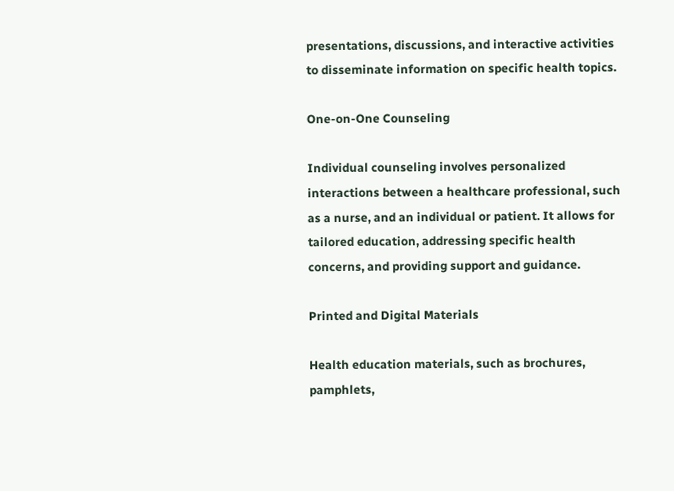presentations, discussions, and interactive activities to disseminate information on specific health topics.

One-on-One Counseling

Individual counseling involves personalized interactions between a healthcare professional, such as a nurse, and an individual or patient. It allows for tailored education, addressing specific health concerns, and providing support and guidance.

Printed and Digital Materials

Health education materials, such as brochures, pamphlets,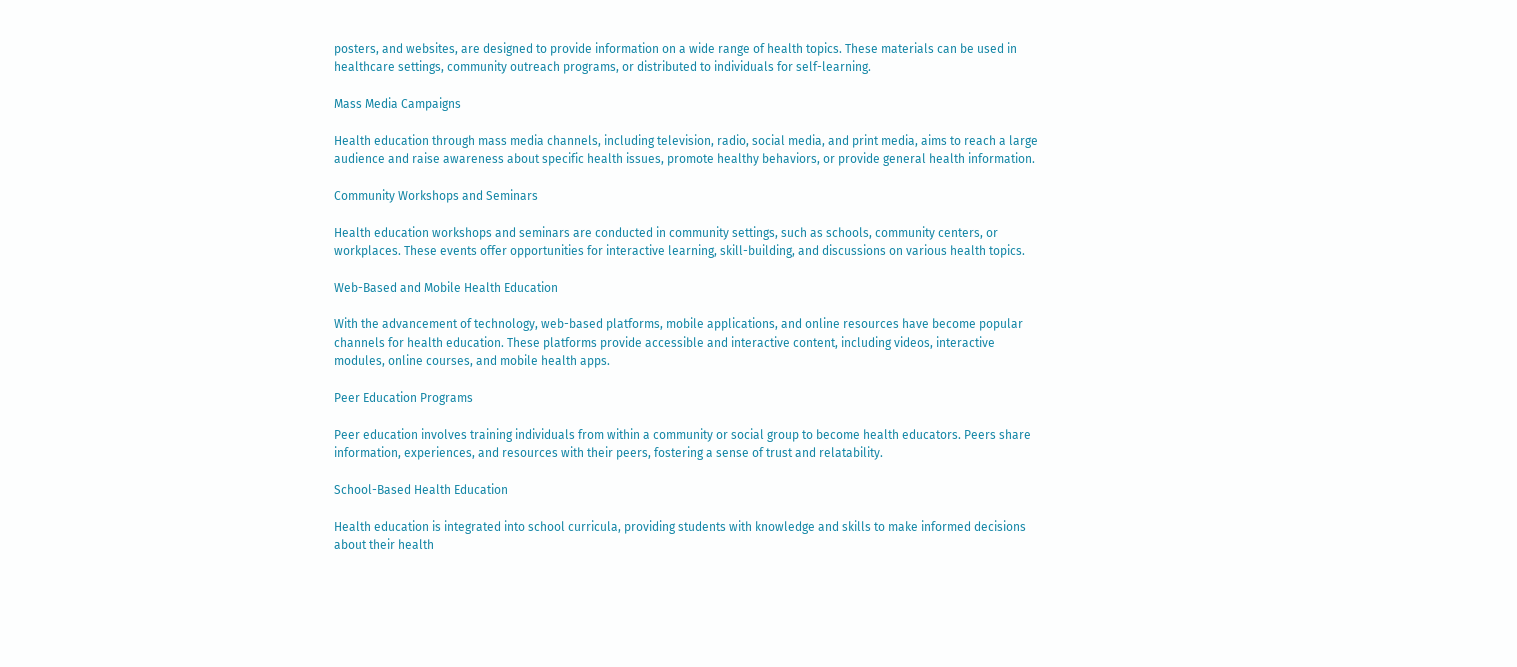posters, and websites, are designed to provide information on a wide range of health topics. These materials can be used in healthcare settings, community outreach programs, or distributed to individuals for self-learning.

Mass Media Campaigns

Health education through mass media channels, including television, radio, social media, and print media, aims to reach a large audience and raise awareness about specific health issues, promote healthy behaviors, or provide general health information.

Community Workshops and Seminars

Health education workshops and seminars are conducted in community settings, such as schools, community centers, or workplaces. These events offer opportunities for interactive learning, skill-building, and discussions on various health topics.

Web-Based and Mobile Health Education

With the advancement of technology, web-based platforms, mobile applications, and online resources have become popular channels for health education. These platforms provide accessible and interactive content, including videos, interactive modules, online courses, and mobile health apps.

Peer Education Programs

Peer education involves training individuals from within a community or social group to become health educators. Peers share information, experiences, and resources with their peers, fostering a sense of trust and relatability.

School-Based Health Education

Health education is integrated into school curricula, providing students with knowledge and skills to make informed decisions about their health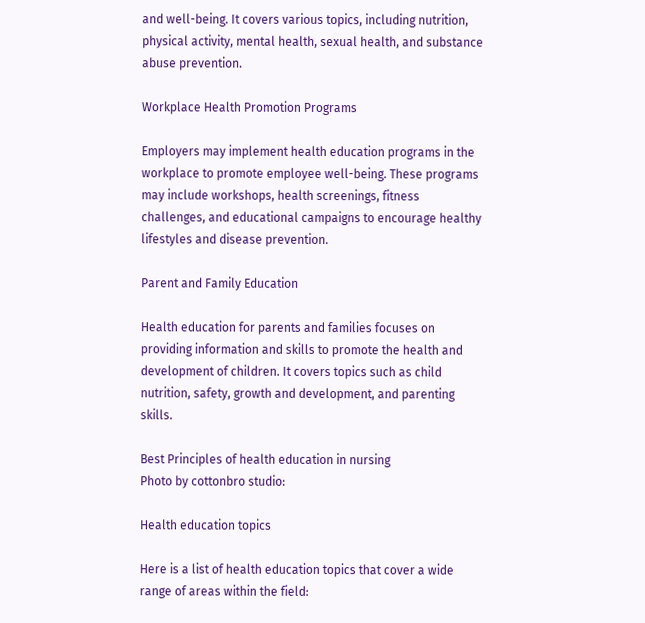and well-being. It covers various topics, including nutrition, physical activity, mental health, sexual health, and substance abuse prevention.

Workplace Health Promotion Programs

Employers may implement health education programs in the workplace to promote employee well-being. These programs may include workshops, health screenings, fitness challenges, and educational campaigns to encourage healthy lifestyles and disease prevention.

Parent and Family Education

Health education for parents and families focuses on providing information and skills to promote the health and development of children. It covers topics such as child nutrition, safety, growth and development, and parenting skills.

Best Principles of health education in nursing
Photo by cottonbro studio:

Health education topics

Here is a list of health education topics that cover a wide range of areas within the field: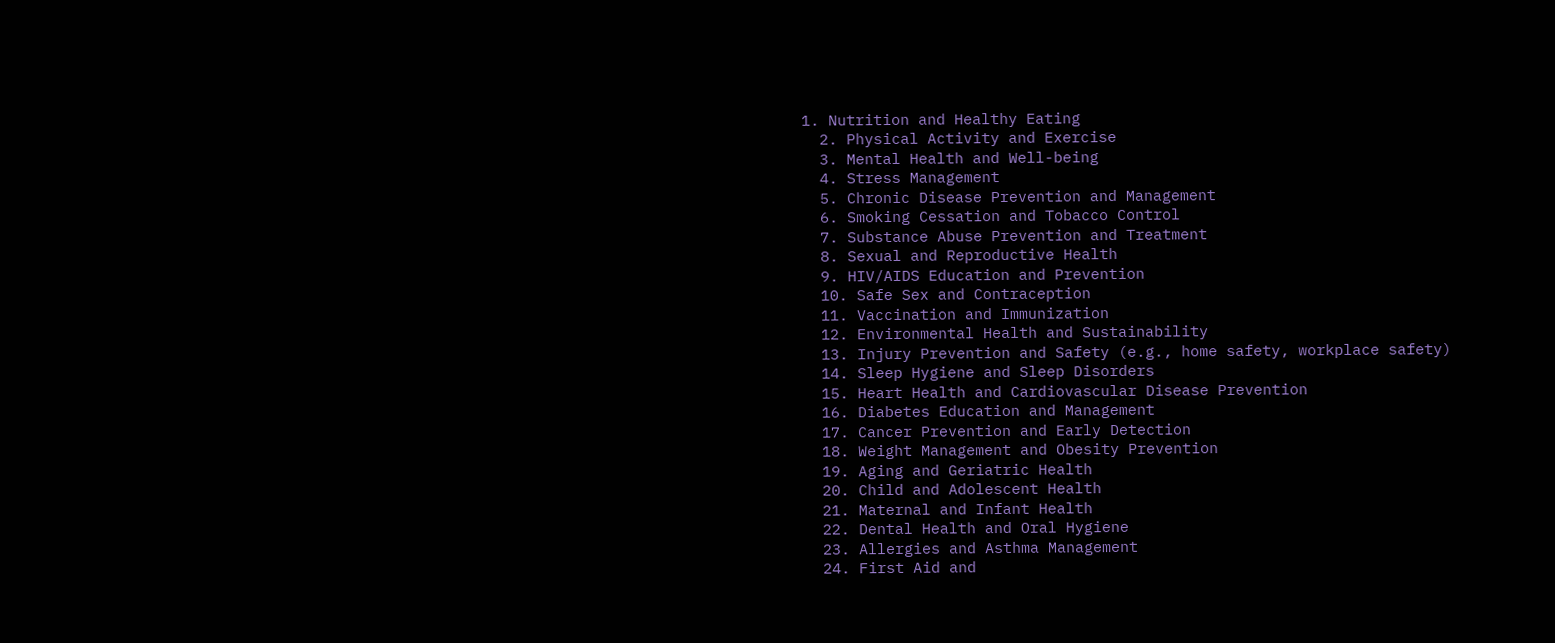1. Nutrition and Healthy Eating
  2. Physical Activity and Exercise
  3. Mental Health and Well-being
  4. Stress Management
  5. Chronic Disease Prevention and Management
  6. Smoking Cessation and Tobacco Control
  7. Substance Abuse Prevention and Treatment
  8. Sexual and Reproductive Health
  9. HIV/AIDS Education and Prevention
  10. Safe Sex and Contraception
  11. Vaccination and Immunization
  12. Environmental Health and Sustainability
  13. Injury Prevention and Safety (e.g., home safety, workplace safety)
  14. Sleep Hygiene and Sleep Disorders
  15. Heart Health and Cardiovascular Disease Prevention
  16. Diabetes Education and Management
  17. Cancer Prevention and Early Detection
  18. Weight Management and Obesity Prevention
  19. Aging and Geriatric Health
  20. Child and Adolescent Health
  21. Maternal and Infant Health
  22. Dental Health and Oral Hygiene
  23. Allergies and Asthma Management
  24. First Aid and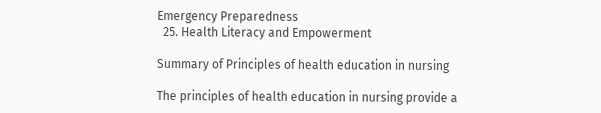Emergency Preparedness
  25. Health Literacy and Empowerment

Summary of Principles of health education in nursing

The principles of health education in nursing provide a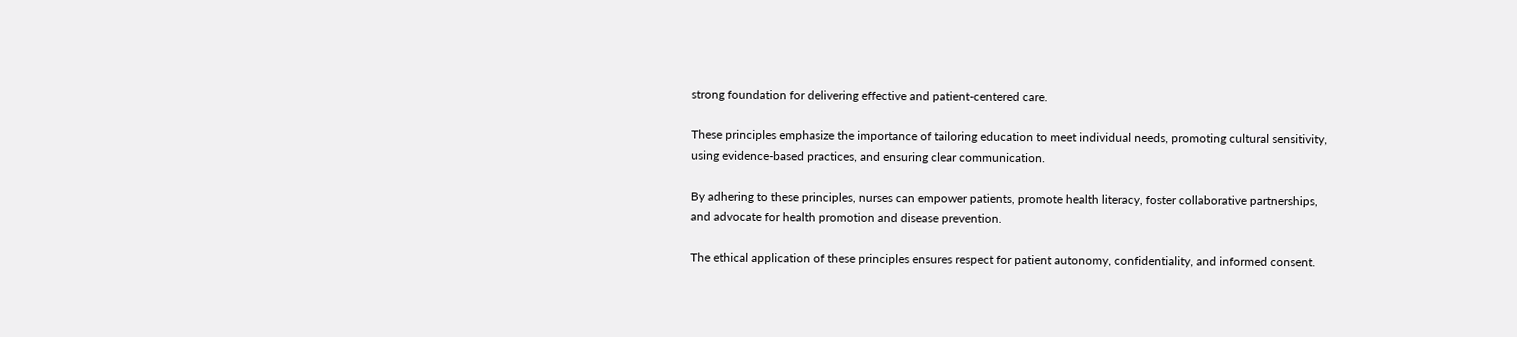strong foundation for delivering effective and patient-centered care.

These principles emphasize the importance of tailoring education to meet individual needs, promoting cultural sensitivity, using evidence-based practices, and ensuring clear communication.

By adhering to these principles, nurses can empower patients, promote health literacy, foster collaborative partnerships, and advocate for health promotion and disease prevention.

The ethical application of these principles ensures respect for patient autonomy, confidentiality, and informed consent.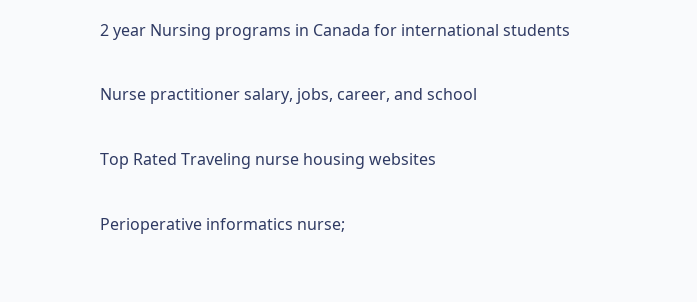2 year Nursing programs in Canada for international students

Nurse practitioner salary, jobs, career, and school

Top Rated Traveling nurse housing websites

Perioperative informatics nurse;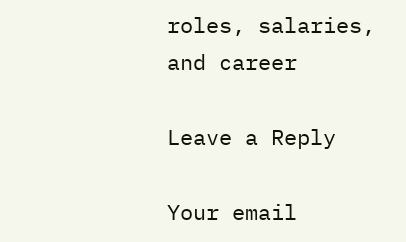roles, salaries, and career

Leave a Reply

Your email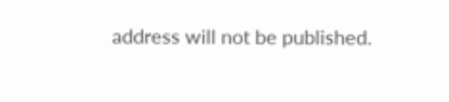address will not be published.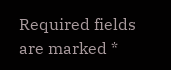Required fields are marked *